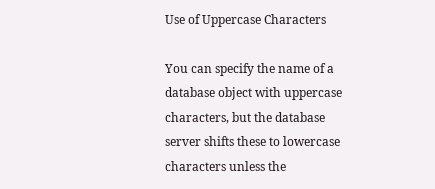Use of Uppercase Characters

You can specify the name of a database object with uppercase characters, but the database server shifts these to lowercase characters unless the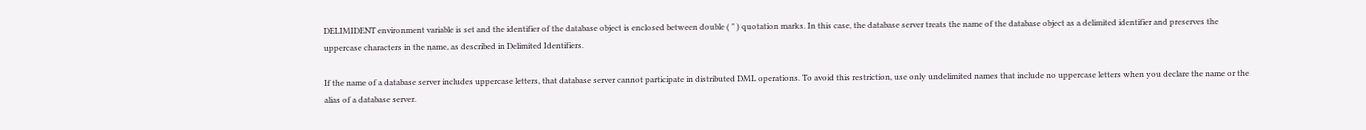DELIMIDENT environment variable is set and the identifier of the database object is enclosed between double ( " ) quotation marks. In this case, the database server treats the name of the database object as a delimited identifier and preserves the uppercase characters in the name, as described in Delimited Identifiers.

If the name of a database server includes uppercase letters, that database server cannot participate in distributed DML operations. To avoid this restriction, use only undelimited names that include no uppercase letters when you declare the name or the alias of a database server.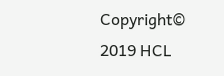Copyright© 2019 HCL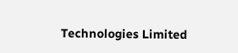Technologies Limited